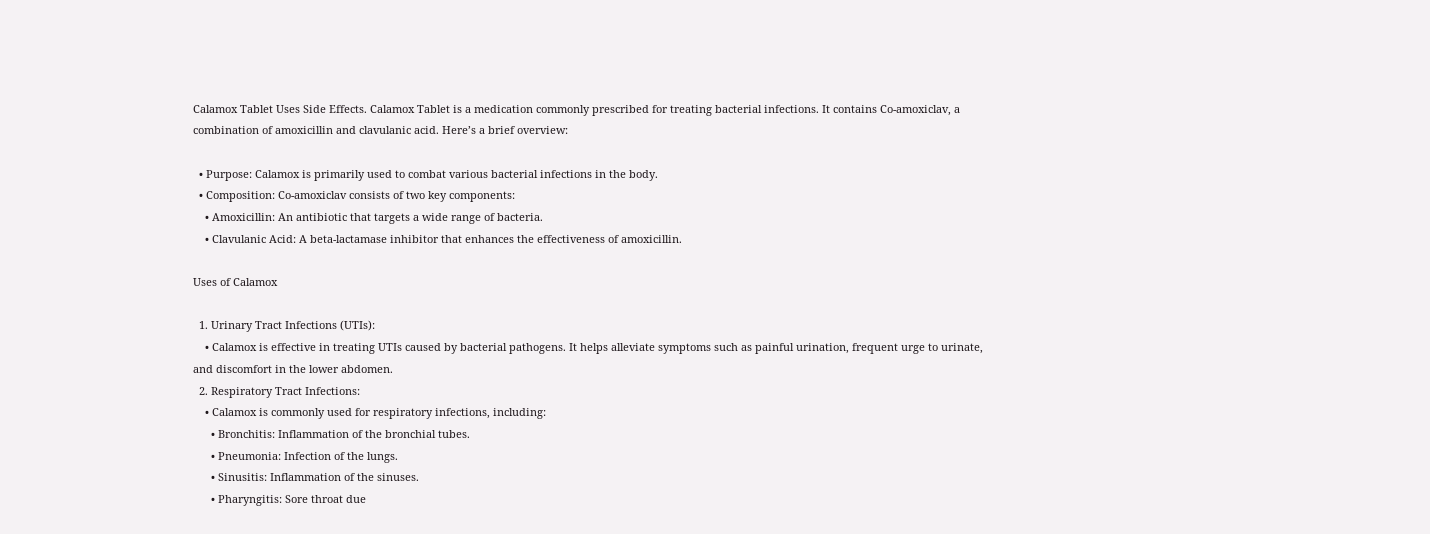Calamox Tablet Uses Side Effects. Calamox Tablet is a medication commonly prescribed for treating bacterial infections. It contains Co-amoxiclav, a combination of amoxicillin and clavulanic acid. Here’s a brief overview:

  • Purpose: Calamox is primarily used to combat various bacterial infections in the body.
  • Composition: Co-amoxiclav consists of two key components:
    • Amoxicillin: An antibiotic that targets a wide range of bacteria.
    • Clavulanic Acid: A beta-lactamase inhibitor that enhances the effectiveness of amoxicillin.

Uses of Calamox

  1. Urinary Tract Infections (UTIs):
    • Calamox is effective in treating UTIs caused by bacterial pathogens. It helps alleviate symptoms such as painful urination, frequent urge to urinate, and discomfort in the lower abdomen.
  2. Respiratory Tract Infections:
    • Calamox is commonly used for respiratory infections, including:
      • Bronchitis: Inflammation of the bronchial tubes.
      • Pneumonia: Infection of the lungs.
      • Sinusitis: Inflammation of the sinuses.
      • Pharyngitis: Sore throat due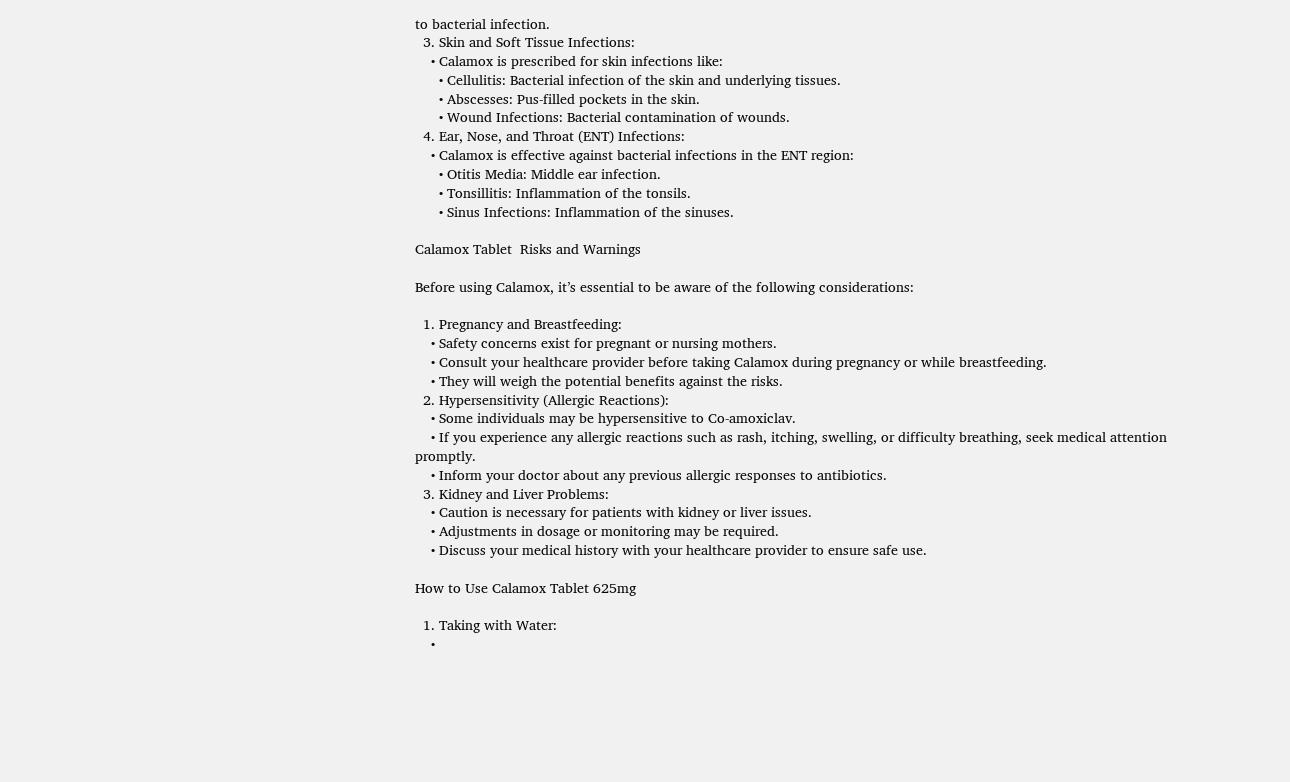to bacterial infection.
  3. Skin and Soft Tissue Infections:
    • Calamox is prescribed for skin infections like:
      • Cellulitis: Bacterial infection of the skin and underlying tissues.
      • Abscesses: Pus-filled pockets in the skin.
      • Wound Infections: Bacterial contamination of wounds.
  4. Ear, Nose, and Throat (ENT) Infections:
    • Calamox is effective against bacterial infections in the ENT region:
      • Otitis Media: Middle ear infection.
      • Tonsillitis: Inflammation of the tonsils.
      • Sinus Infections: Inflammation of the sinuses.

Calamox Tablet  Risks and Warnings

Before using Calamox, it’s essential to be aware of the following considerations:

  1. Pregnancy and Breastfeeding:
    • Safety concerns exist for pregnant or nursing mothers.
    • Consult your healthcare provider before taking Calamox during pregnancy or while breastfeeding.
    • They will weigh the potential benefits against the risks.
  2. Hypersensitivity (Allergic Reactions):
    • Some individuals may be hypersensitive to Co-amoxiclav.
    • If you experience any allergic reactions such as rash, itching, swelling, or difficulty breathing, seek medical attention promptly.
    • Inform your doctor about any previous allergic responses to antibiotics.
  3. Kidney and Liver Problems:
    • Caution is necessary for patients with kidney or liver issues.
    • Adjustments in dosage or monitoring may be required.
    • Discuss your medical history with your healthcare provider to ensure safe use.

How to Use Calamox Tablet 625mg

  1. Taking with Water:
    •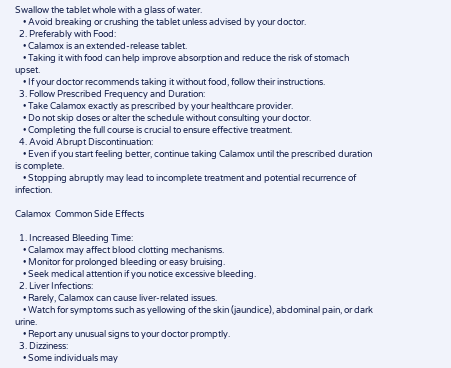Swallow the tablet whole with a glass of water.
    • Avoid breaking or crushing the tablet unless advised by your doctor.
  2. Preferably with Food:
    • Calamox is an extended-release tablet.
    • Taking it with food can help improve absorption and reduce the risk of stomach upset.
    • If your doctor recommends taking it without food, follow their instructions.
  3. Follow Prescribed Frequency and Duration:
    • Take Calamox exactly as prescribed by your healthcare provider.
    • Do not skip doses or alter the schedule without consulting your doctor.
    • Completing the full course is crucial to ensure effective treatment.
  4. Avoid Abrupt Discontinuation:
    • Even if you start feeling better, continue taking Calamox until the prescribed duration is complete.
    • Stopping abruptly may lead to incomplete treatment and potential recurrence of infection.

Calamox  Common Side Effects

  1. Increased Bleeding Time:
    • Calamox may affect blood clotting mechanisms.
    • Monitor for prolonged bleeding or easy bruising.
    • Seek medical attention if you notice excessive bleeding.
  2. Liver Infections:
    • Rarely, Calamox can cause liver-related issues.
    • Watch for symptoms such as yellowing of the skin (jaundice), abdominal pain, or dark urine.
    • Report any unusual signs to your doctor promptly.
  3. Dizziness:
    • Some individuals may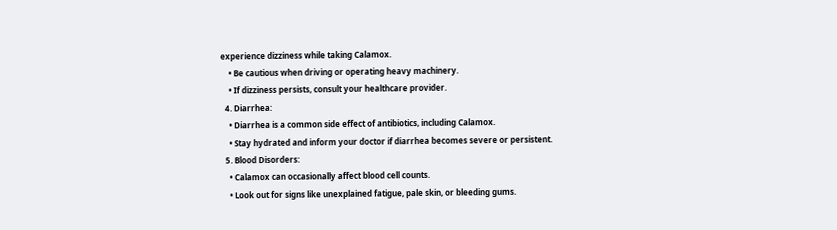experience dizziness while taking Calamox.
    • Be cautious when driving or operating heavy machinery.
    • If dizziness persists, consult your healthcare provider.
  4. Diarrhea:
    • Diarrhea is a common side effect of antibiotics, including Calamox.
    • Stay hydrated and inform your doctor if diarrhea becomes severe or persistent.
  5. Blood Disorders:
    • Calamox can occasionally affect blood cell counts.
    • Look out for signs like unexplained fatigue, pale skin, or bleeding gums.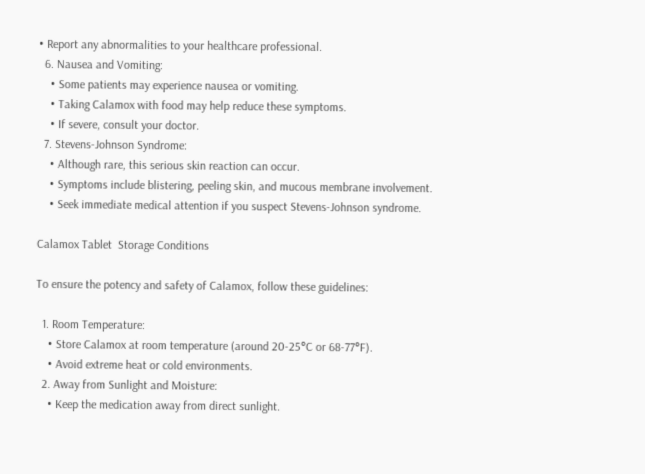• Report any abnormalities to your healthcare professional.
  6. Nausea and Vomiting:
    • Some patients may experience nausea or vomiting.
    • Taking Calamox with food may help reduce these symptoms.
    • If severe, consult your doctor.
  7. Stevens-Johnson Syndrome:
    • Although rare, this serious skin reaction can occur.
    • Symptoms include blistering, peeling skin, and mucous membrane involvement.
    • Seek immediate medical attention if you suspect Stevens-Johnson syndrome.

Calamox Tablet  Storage Conditions

To ensure the potency and safety of Calamox, follow these guidelines:

  1. Room Temperature:
    • Store Calamox at room temperature (around 20-25°C or 68-77°F).
    • Avoid extreme heat or cold environments.
  2. Away from Sunlight and Moisture:
    • Keep the medication away from direct sunlight.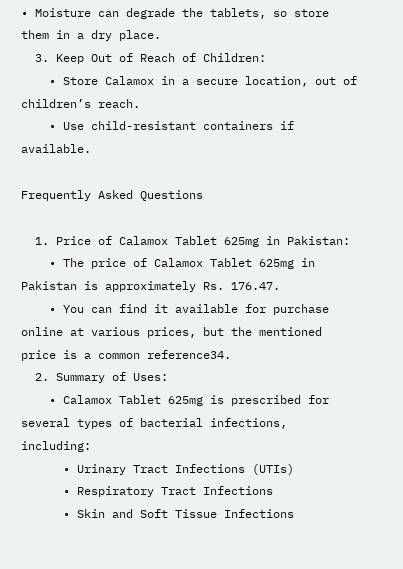• Moisture can degrade the tablets, so store them in a dry place.
  3. Keep Out of Reach of Children:
    • Store Calamox in a secure location, out of children’s reach.
    • Use child-resistant containers if available.

Frequently Asked Questions

  1. Price of Calamox Tablet 625mg in Pakistan:
    • The price of Calamox Tablet 625mg in Pakistan is approximately Rs. 176.47.
    • You can find it available for purchase online at various prices, but the mentioned price is a common reference34.
  2. Summary of Uses:
    • Calamox Tablet 625mg is prescribed for several types of bacterial infections, including:
      • Urinary Tract Infections (UTIs)
      • Respiratory Tract Infections
      • Skin and Soft Tissue Infections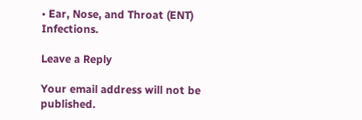• Ear, Nose, and Throat (ENT) Infections.

Leave a Reply

Your email address will not be published.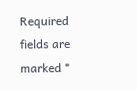Required fields are marked *